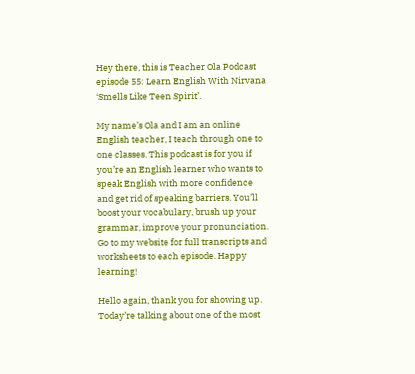Hey there, this is Teacher Ola Podcast episode 55: Learn English With Nirvana ‘Smells Like Teen Spirit’.

My name’s Ola and I am an online English teacher, I teach through one to one classes. This podcast is for you if you’re an English learner who wants to speak English with more confidence and get rid of speaking barriers. You’ll boost your vocabulary, brush up your grammar, improve your pronunciation.  Go to my website for full transcripts and worksheets to each episode. Happy learning!

Hello again, thank you for showing up. Today’re talking about one of the most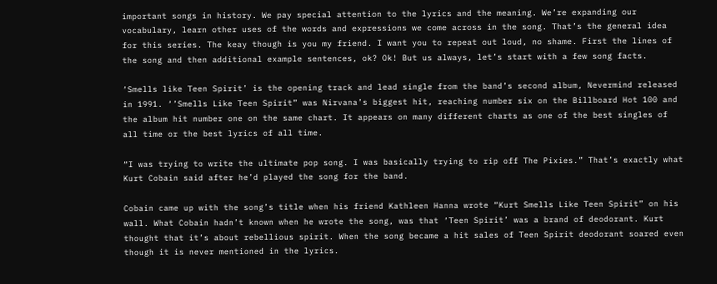important songs in history. We pay special attention to the lyrics and the meaning. We’re expanding our vocabulary, learn other uses of the words and expressions we come across in the song. That’s the general idea for this series. The keay though is you my friend. I want you to repeat out loud, no shame. First the lines of the song and then additional example sentences, ok? Ok! But us always, let’s start with a few song facts.

‘Smells like Teen Spirit’ is the opening track and lead single from the band’s second album, Nevermind released in 1991. ‘’Smells Like Teen Spirit” was Nirvana’s biggest hit, reaching number six on the Billboard Hot 100 and the album hit number one on the same chart. It appears on many different charts as one of the best singles of all time or the best lyrics of all time.

“I was trying to write the ultimate pop song. I was basically trying to rip off The Pixies.” That’s exactly what Kurt Cobain said after he’d played the song for the band.

Cobain came up with the song’s title when his friend Kathleen Hanna wrote “Kurt Smells Like Teen Spirit” on his wall. What Cobain hadn’t known when he wrote the song, was that ‘Teen Spirit’ was a brand of deodorant. Kurt thought that it’s about rebellious spirit. When the song became a hit sales of Teen Spirit deodorant soared even though it is never mentioned in the lyrics.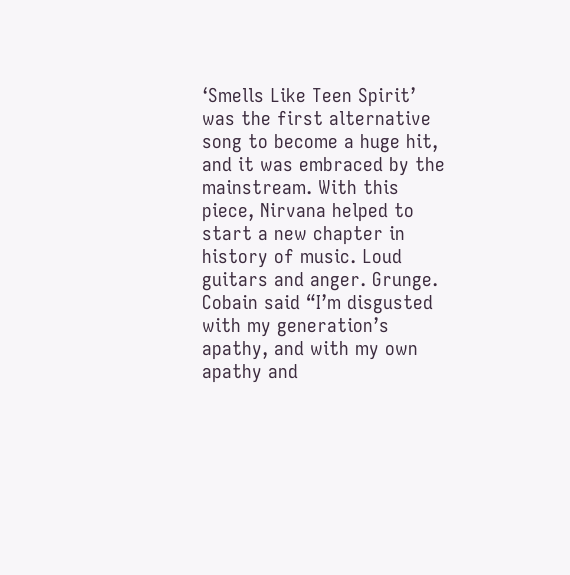‘Smells Like Teen Spirit’ was the first alternative song to become a huge hit, and it was embraced by the mainstream. With this piece, Nirvana helped to start a new chapter in history of music. Loud guitars and anger. Grunge.  Cobain said “I’m disgusted with my generation’s apathy, and with my own apathy and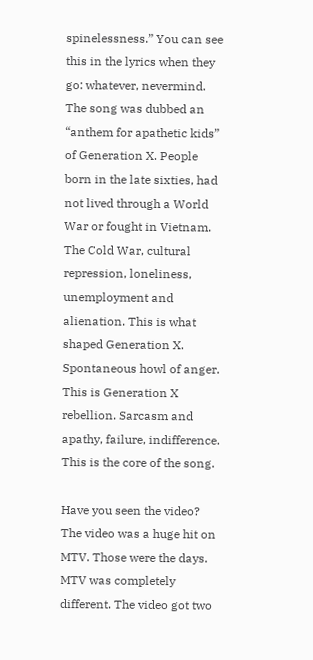spinelessness.” You can see this in the lyrics when they go: whatever, nevermind.  The song was dubbed an “anthem for apathetic kids” of Generation X. People born in the late sixties, had not lived through a World War or fought in Vietnam. The Cold War, cultural repression, loneliness, unemployment and alienation. This is what shaped Generation X. Spontaneous howl of anger. This is Generation X rebellion. Sarcasm and apathy, failure, indifference. This is the core of the song.

Have you seen the video? The video was a huge hit on MTV. Those were the days. MTV was completely different. The video got two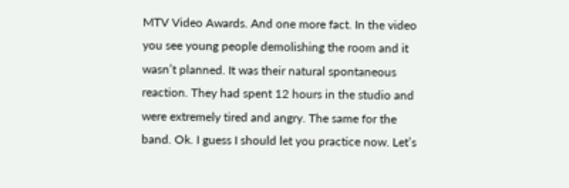MTV Video Awards. And one more fact. In the video you see young people demolishing the room and it wasn’t planned. It was their natural spontaneous reaction. They had spent 12 hours in the studio and were extremely tired and angry. The same for the band. Ok. I guess I should let you practice now. Let’s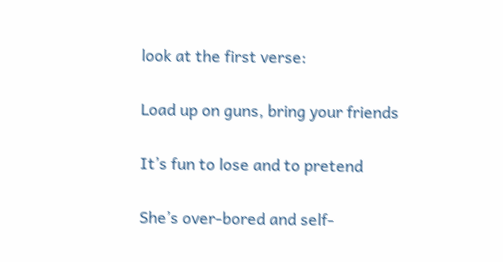look at the first verse:

Load up on guns, bring your friends

It’s fun to lose and to pretend

She’s over-bored and self-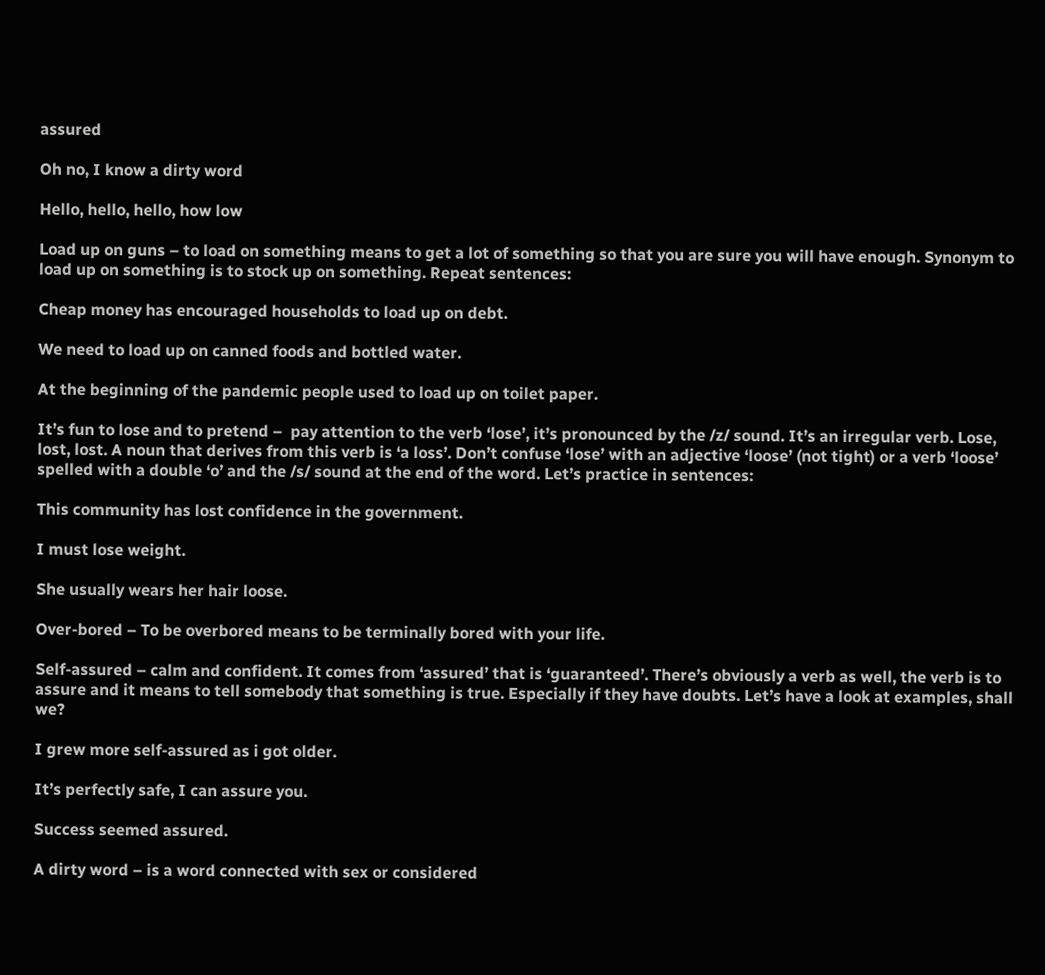assured

Oh no, I know a dirty word

Hello, hello, hello, how low

Load up on guns – to load on something means to get a lot of something so that you are sure you will have enough. Synonym to load up on something is to stock up on something. Repeat sentences:

Cheap money has encouraged households to load up on debt.

We need to load up on canned foods and bottled water.

At the beginning of the pandemic people used to load up on toilet paper.

It’s fun to lose and to pretend –  pay attention to the verb ‘lose’, it’s pronounced by the /z/ sound. It’s an irregular verb. Lose, lost, lost. A noun that derives from this verb is ‘a loss’. Don’t confuse ‘lose’ with an adjective ‘loose’ (not tight) or a verb ‘loose’ spelled with a double ‘o’ and the /s/ sound at the end of the word. Let’s practice in sentences:

This community has lost confidence in the government.

I must lose weight.

She usually wears her hair loose.

Over-bored – To be overbored means to be terminally bored with your life.

Self-assured – calm and confident. It comes from ‘assured’ that is ‘guaranteed’. There’s obviously a verb as well, the verb is to assure and it means to tell somebody that something is true. Especially if they have doubts. Let’s have a look at examples, shall we?

I grew more self-assured as i got older.

It’s perfectly safe, I can assure you.

Success seemed assured.

A dirty word – is a word connected with sex or considered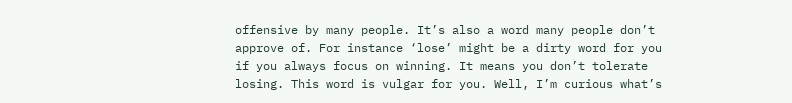offensive by many people. It’s also a word many people don’t approve of. For instance ‘lose’ might be a dirty word for you if you always focus on winning. It means you don’t tolerate losing. This word is vulgar for you. Well, I’m curious what’s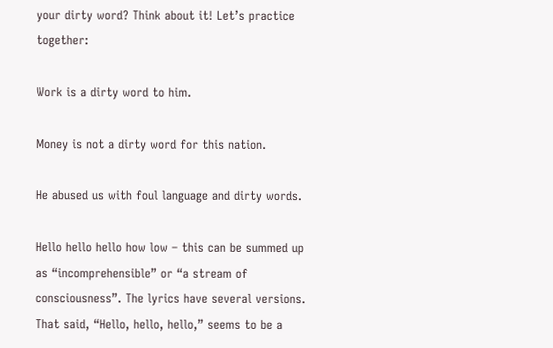your dirty word? Think about it! Let’s practice together:

Work is a dirty word to him.

Money is not a dirty word for this nation.

He abused us with foul language and dirty words.

Hello hello hello how low – this can be summed up as “incomprehensible” or “a stream of consciousness”. The lyrics have several versions. That said, “Hello, hello, hello,” seems to be a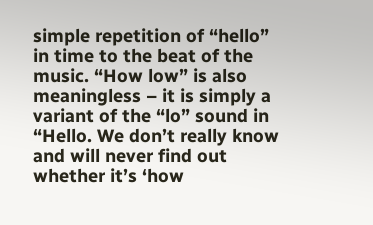simple repetition of “hello” in time to the beat of the music. “How low” is also meaningless – it is simply a variant of the “lo” sound in “Hello. We don’t really know and will never find out whether it’s ‘how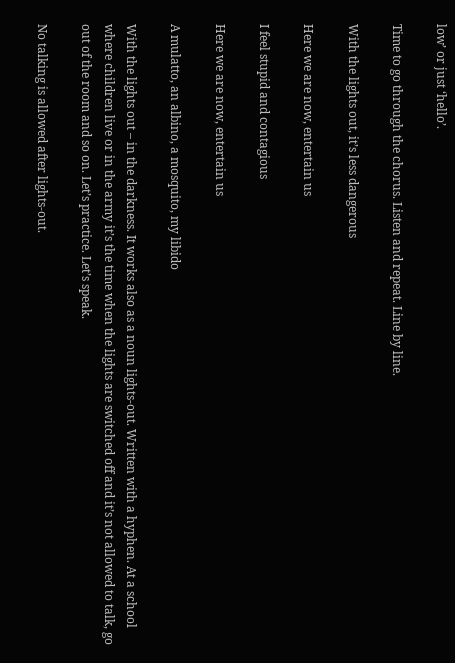low’ or just ‘hello’.

Time to go through the chorus. Listen and repeat. Line by line.

With the lights out, it’s less dangerous

Here we are now, entertain us

I feel stupid and contagious

Here we are now, entertain us

A mulatto, an albino, a mosquito, my libido

With the lights out – in the darkness. It works also as a noun lights-out. Written with a hyphen. At a school where children live or in the army it’s the time when the lights are switched off and it’s not allowed to talk, go out of the room and so on. Let’s practice. Let’s speak.

No talking is allowed after lights-out.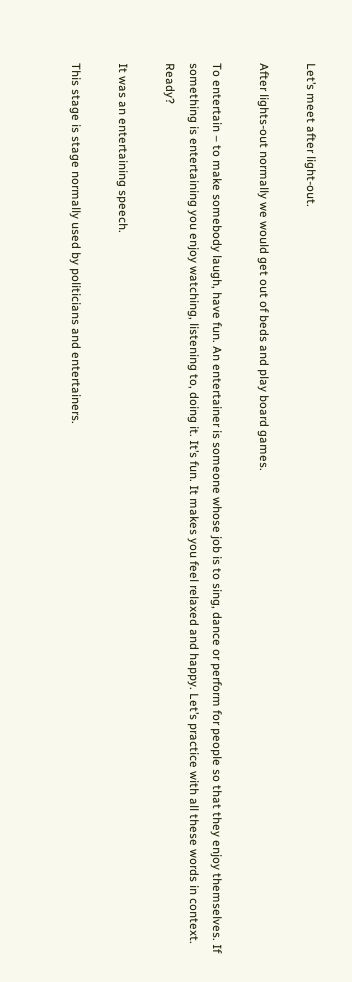Let’s meet after light-out.

After lights-out normally we would get out of beds and play board games.

To entertain – to make somebody laugh, have fun. An entertainer is someone whose job is to sing, dance or perform for people so that they enjoy themselves. If something is entertaining you enjoy watching, listening to, doing it. It’s fun. It makes you feel relaxed and happy. Let’s practice with all these words in context. Ready?

It was an entertaining speech.

This stage is stage normally used by politicians and entertainers.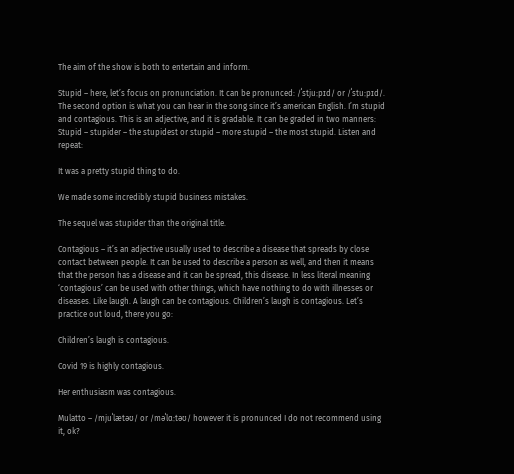The aim of the show is both to entertain and inform.

Stupid – here, let’s focus on pronunciation. It can be pronunced: /ˈstjuːpɪd/ or /ˈstuːpɪd/. The second option is what you can hear in the song since it’s american English. I’m stupid and contagious. This is an adjective, and it is gradable. It can be graded in two manners: Stupid – stupider – the stupidest or stupid – more stupid – the most stupid. Listen and repeat:

It was a pretty stupid thing to do.

We made some incredibly stupid business mistakes.

The sequel was stupider than the original title.

Contagious – it’s an adjective usually used to describe a disease that spreads by close contact between people. It can be used to describe a person as well, and then it means that the person has a disease and it can be spread, this disease. In less literal meaning ‘contagious’ can be used with other things, which have nothing to do with illnesses or diseases. Like laugh. A laugh can be contagious. Children’s laugh is contagious. Let’s practice out loud, there you go:

Children’s laugh is contagious.

Covid 19 is highly contagious.

Her enthusiasm was contagious.

Mulatto – /mjuˈlætəʊ/ or /məˈlɑːtəʊ/ however it is pronunced I do not recommend using it, ok?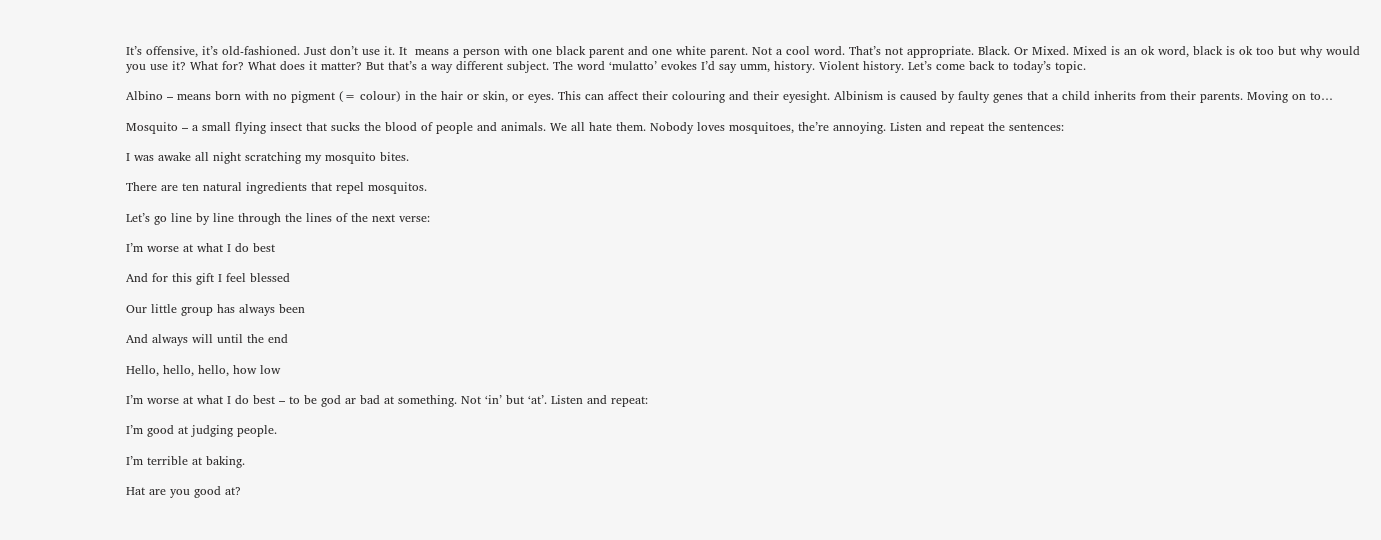It’s offensive, it’s old-fashioned. Just don’t use it. It  means a person with one black parent and one white parent. Not a cool word. That’s not appropriate. Black. Or Mixed. Mixed is an ok word, black is ok too but why would you use it? What for? What does it matter? But that’s a way different subject. The word ‘mulatto’ evokes I’d say umm, history. Violent history. Let’s come back to today’s topic.

Albino – means born with no pigment (= colour) in the hair or skin, or eyes. This can affect their colouring and their eyesight. Albinism is caused by faulty genes that a child inherits from their parents. Moving on to…

Mosquito – a small flying insect that sucks the blood of people and animals. We all hate them. Nobody loves mosquitoes, the’re annoying. Listen and repeat the sentences:

I was awake all night scratching my mosquito bites.

There are ten natural ingredients that repel mosquitos.

Let’s go line by line through the lines of the next verse:

I’m worse at what I do best

And for this gift I feel blessed

Our little group has always been

And always will until the end

Hello, hello, hello, how low

I’m worse at what I do best – to be god ar bad at something. Not ‘in’ but ‘at’. Listen and repeat:

I’m good at judging people.

I’m terrible at baking.

Hat are you good at?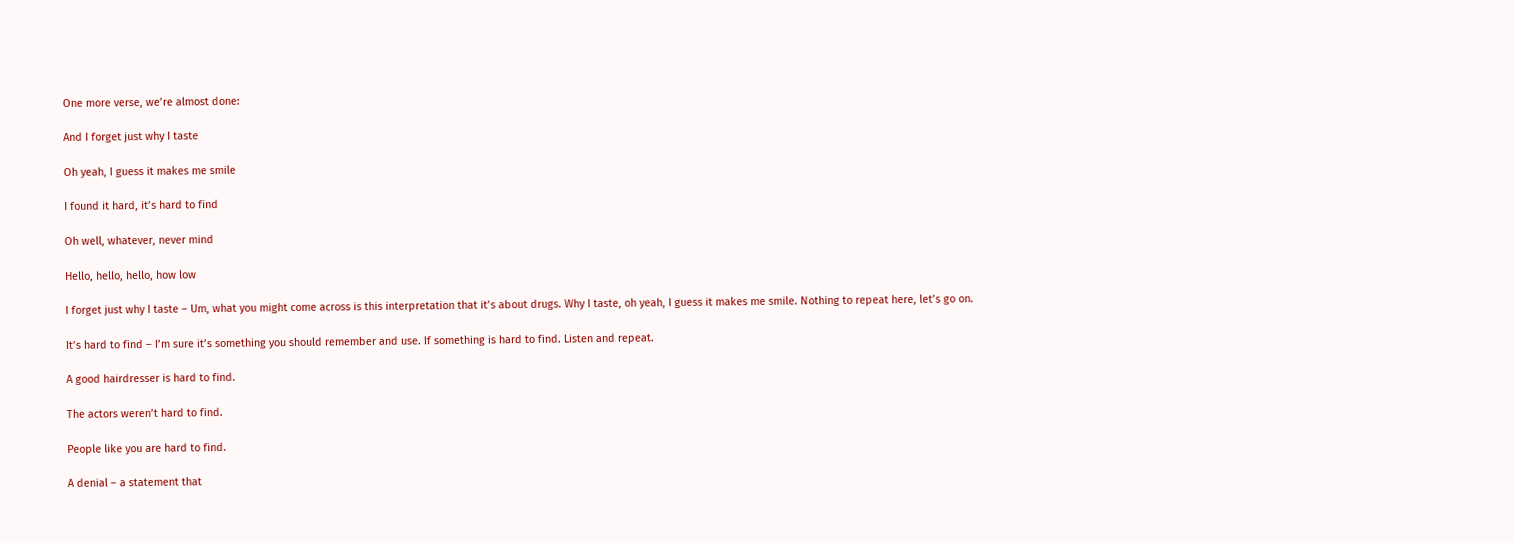One more verse, we’re almost done:

And I forget just why I taste

Oh yeah, I guess it makes me smile

I found it hard, it’s hard to find

Oh well, whatever, never mind

Hello, hello, hello, how low

I forget just why I taste – Um, what you might come across is this interpretation that it’s about drugs. Why I taste, oh yeah, I guess it makes me smile. Nothing to repeat here, let’s go on.

It’s hard to find – I’m sure it’s something you should remember and use. If something is hard to find. Listen and repeat.

A good hairdresser is hard to find.

The actors weren’t hard to find.

People like you are hard to find.

A denial – a statement that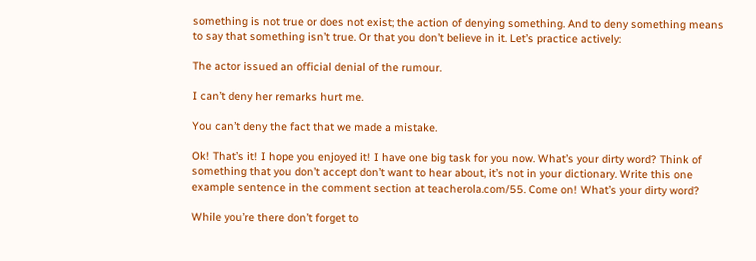something is not true or does not exist; the action of denying something. And to deny something means to say that something isn’t true. Or that you don’t believe in it. Let’s practice actively:

The actor issued an official denial of the rumour.

I can’t deny her remarks hurt me.

You can’t deny the fact that we made a mistake.

Ok! That’s it! I hope you enjoyed it! I have one big task for you now. What’s your dirty word? Think of something that you don’t accept don’t want to hear about, it’s not in your dictionary. Write this one example sentence in the comment section at teacherola.com/55. Come on! What’s your dirty word?

While you’re there don’t forget to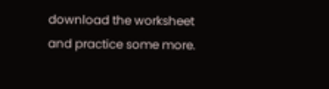download the worksheet and practice some more.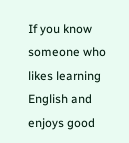If you know someone who likes learning English and enjoys good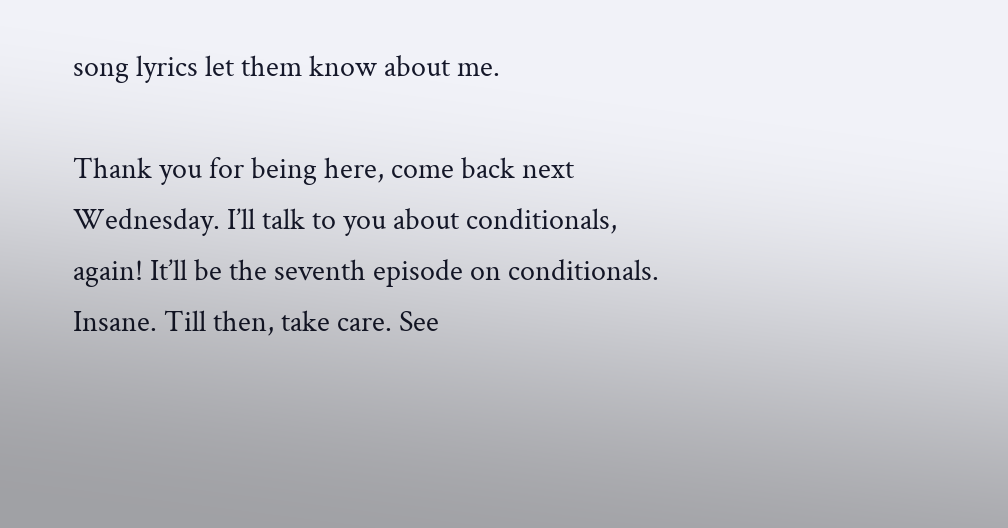song lyrics let them know about me.

Thank you for being here, come back next Wednesday. I’ll talk to you about conditionals, again! It’ll be the seventh episode on conditionals. Insane. Till then, take care. See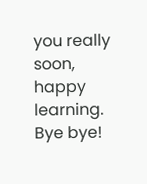you really soon, happy learning. Bye bye!